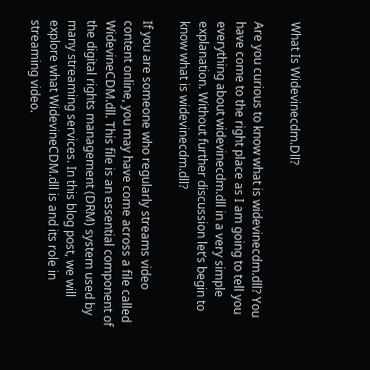What Is Widevinecdm.Dll?

Are you curious to know what is widevinecdm.dll? You have come to the right place as I am going to tell you everything about widevinecdm.dll in a very simple explanation. Without further discussion let’s begin to know what is widevinecdm.dll?

If you are someone who regularly streams video content online, you may have come across a file called WidevineCDM.dll. This file is an essential component of the digital rights management (DRM) system used by many streaming services. In this blog post, we will explore what WidevineCDM.dll is and its role in streaming video.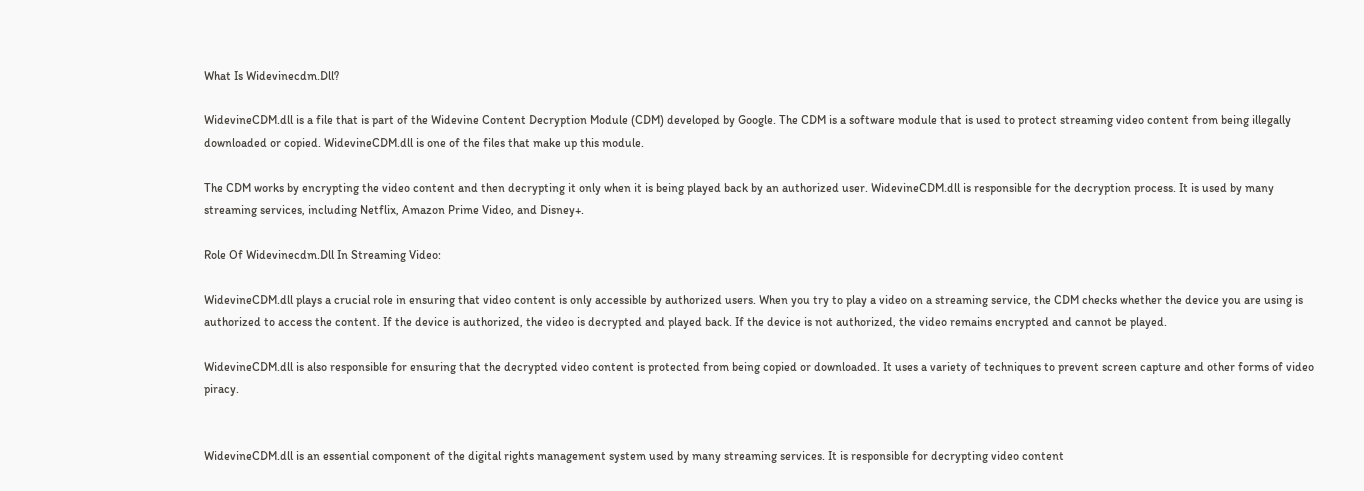What Is Widevinecdm.Dll?

WidevineCDM.dll is a file that is part of the Widevine Content Decryption Module (CDM) developed by Google. The CDM is a software module that is used to protect streaming video content from being illegally downloaded or copied. WidevineCDM.dll is one of the files that make up this module.

The CDM works by encrypting the video content and then decrypting it only when it is being played back by an authorized user. WidevineCDM.dll is responsible for the decryption process. It is used by many streaming services, including Netflix, Amazon Prime Video, and Disney+.

Role Of Widevinecdm.Dll In Streaming Video:

WidevineCDM.dll plays a crucial role in ensuring that video content is only accessible by authorized users. When you try to play a video on a streaming service, the CDM checks whether the device you are using is authorized to access the content. If the device is authorized, the video is decrypted and played back. If the device is not authorized, the video remains encrypted and cannot be played.

WidevineCDM.dll is also responsible for ensuring that the decrypted video content is protected from being copied or downloaded. It uses a variety of techniques to prevent screen capture and other forms of video piracy.


WidevineCDM.dll is an essential component of the digital rights management system used by many streaming services. It is responsible for decrypting video content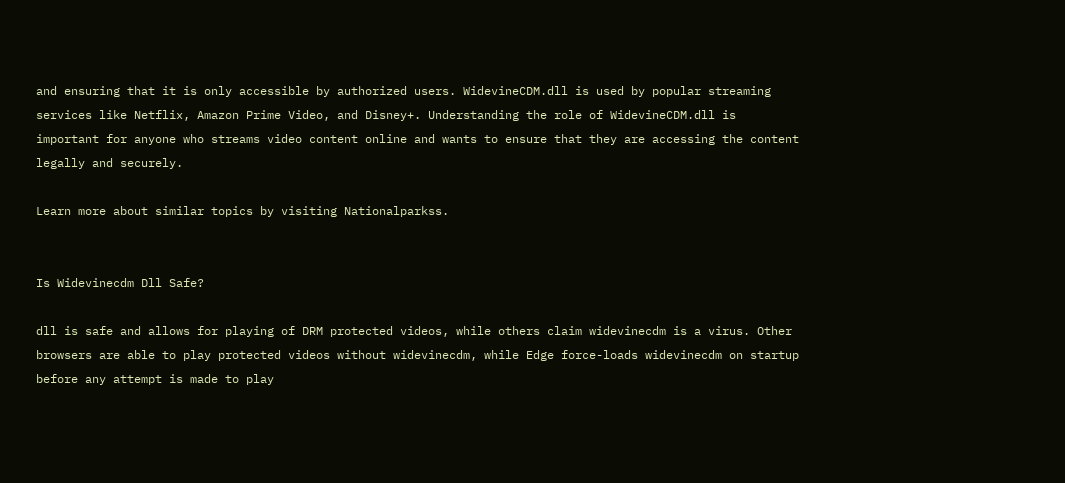and ensuring that it is only accessible by authorized users. WidevineCDM.dll is used by popular streaming services like Netflix, Amazon Prime Video, and Disney+. Understanding the role of WidevineCDM.dll is important for anyone who streams video content online and wants to ensure that they are accessing the content legally and securely.

Learn more about similar topics by visiting Nationalparkss.


Is Widevinecdm Dll Safe?

dll is safe and allows for playing of DRM protected videos, while others claim widevinecdm is a virus. Other browsers are able to play protected videos without widevinecdm, while Edge force-loads widevinecdm on startup before any attempt is made to play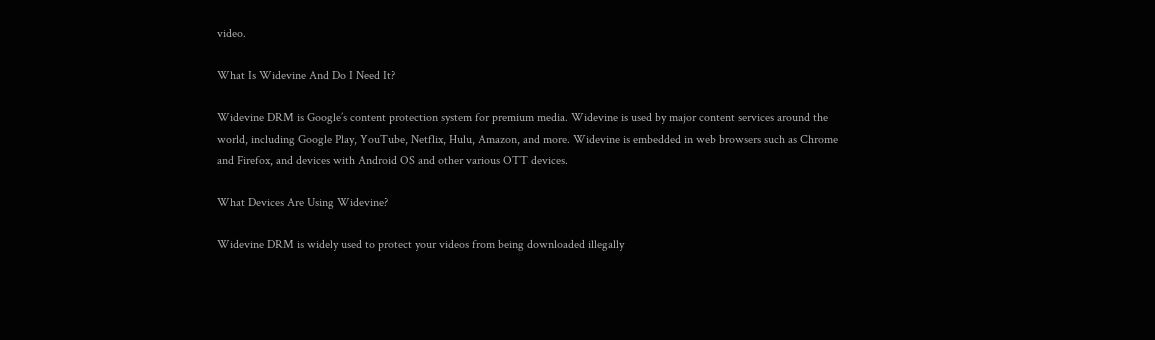video.

What Is Widevine And Do I Need It?

Widevine DRM is Google’s content protection system for premium media. Widevine is used by major content services around the world, including Google Play, YouTube, Netflix, Hulu, Amazon, and more. Widevine is embedded in web browsers such as Chrome and Firefox, and devices with Android OS and other various OTT devices.

What Devices Are Using Widevine?

Widevine DRM is widely used to protect your videos from being downloaded illegally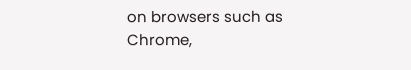on browsers such as Chrome,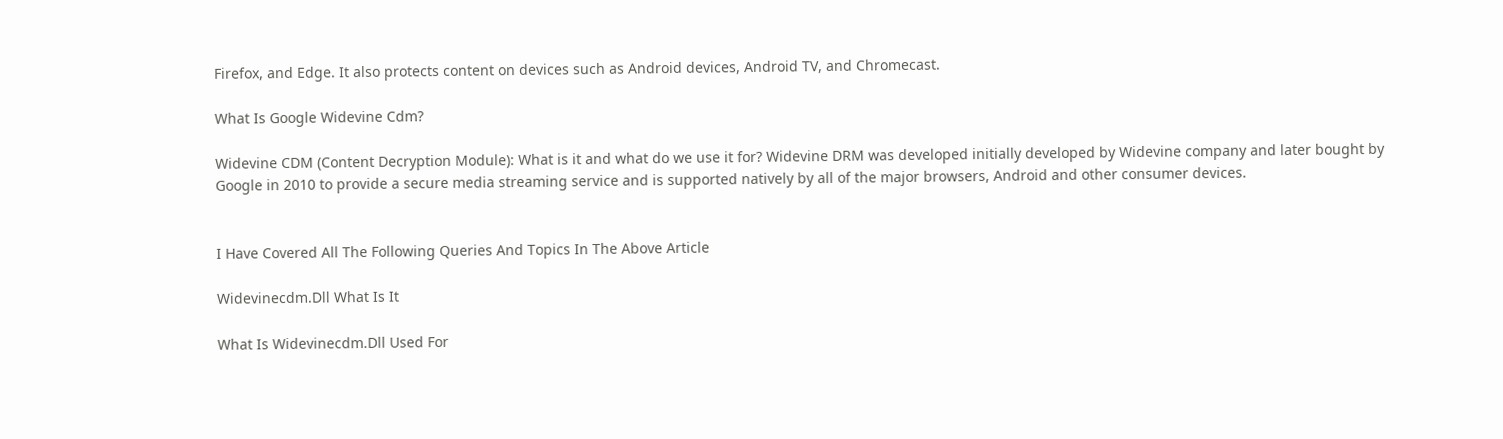Firefox, and Edge. It also protects content on devices such as Android devices, Android TV, and Chromecast.

What Is Google Widevine Cdm?

Widevine CDM (Content Decryption Module): What is it and what do we use it for? Widevine DRM was developed initially developed by Widevine company and later bought by Google in 2010 to provide a secure media streaming service and is supported natively by all of the major browsers, Android and other consumer devices.


I Have Covered All The Following Queries And Topics In The Above Article

Widevinecdm.Dll What Is It

What Is Widevinecdm.Dll Used For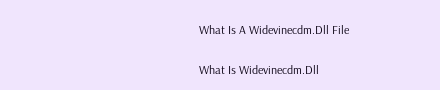What Is A Widevinecdm.Dll File

What Is Widevinecdm.Dll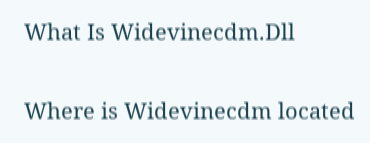What Is Widevinecdm.Dll

Where is Widevinecdm located